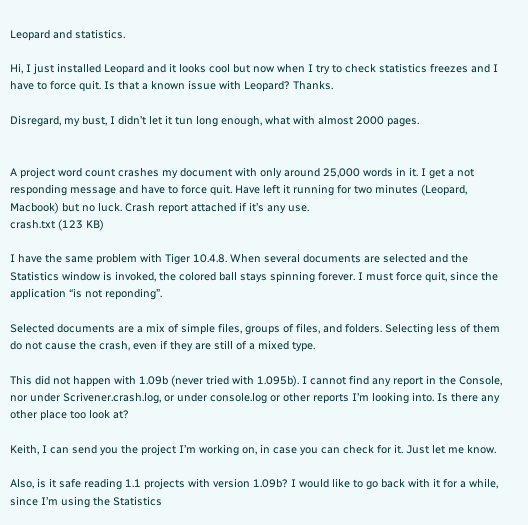Leopard and statistics.

Hi, I just installed Leopard and it looks cool but now when I try to check statistics freezes and I have to force quit. Is that a known issue with Leopard? Thanks.

Disregard, my bust, I didn’t let it tun long enough, what with almost 2000 pages.


A project word count crashes my document with only around 25,000 words in it. I get a not responding message and have to force quit. Have left it running for two minutes (Leopard, Macbook) but no luck. Crash report attached if it’s any use.
crash.txt (123 KB)

I have the same problem with Tiger 10.4.8. When several documents are selected and the Statistics window is invoked, the colored ball stays spinning forever. I must force quit, since the application “is not reponding”.

Selected documents are a mix of simple files, groups of files, and folders. Selecting less of them do not cause the crash, even if they are still of a mixed type.

This did not happen with 1.09b (never tried with 1.095b). I cannot find any report in the Console, nor under Scrivener.crash.log, or under console.log or other reports I’m looking into. Is there any other place too look at?

Keith, I can send you the project I’m working on, in case you can check for it. Just let me know.

Also, is it safe reading 1.1 projects with version 1.09b? I would like to go back with it for a while, since I’m using the Statistics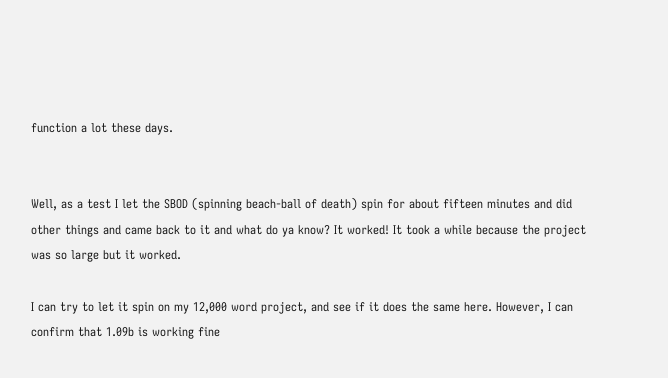function a lot these days.


Well, as a test I let the SBOD (spinning beach-ball of death) spin for about fifteen minutes and did other things and came back to it and what do ya know? It worked! It took a while because the project was so large but it worked.

I can try to let it spin on my 12,000 word project, and see if it does the same here. However, I can confirm that 1.09b is working fine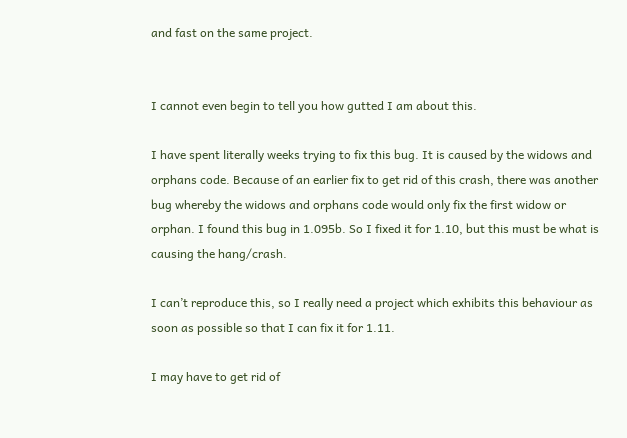and fast on the same project.


I cannot even begin to tell you how gutted I am about this.

I have spent literally weeks trying to fix this bug. It is caused by the widows and orphans code. Because of an earlier fix to get rid of this crash, there was another bug whereby the widows and orphans code would only fix the first widow or orphan. I found this bug in 1.095b. So I fixed it for 1.10, but this must be what is causing the hang/crash.

I can’t reproduce this, so I really need a project which exhibits this behaviour as soon as possible so that I can fix it for 1.11.

I may have to get rid of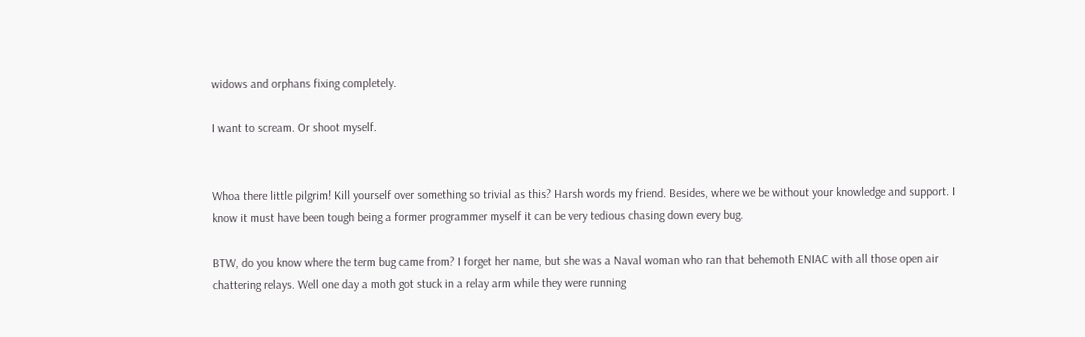widows and orphans fixing completely.

I want to scream. Or shoot myself.


Whoa there little pilgrim! Kill yourself over something so trivial as this? Harsh words my friend. Besides, where we be without your knowledge and support. I know it must have been tough being a former programmer myself it can be very tedious chasing down every bug.

BTW, do you know where the term bug came from? I forget her name, but she was a Naval woman who ran that behemoth ENIAC with all those open air chattering relays. Well one day a moth got stuck in a relay arm while they were running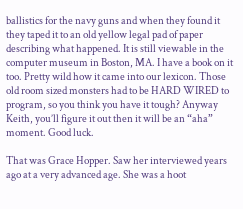ballistics for the navy guns and when they found it they taped it to an old yellow legal pad of paper describing what happened. It is still viewable in the computer museum in Boston, MA. I have a book on it too. Pretty wild how it came into our lexicon. Those old room sized monsters had to be HARD WIRED to program, so you think you have it tough? Anyway Keith, you’ll figure it out then it will be an “aha” moment. Good luck.

That was Grace Hopper. Saw her interviewed years ago at a very advanced age. She was a hoot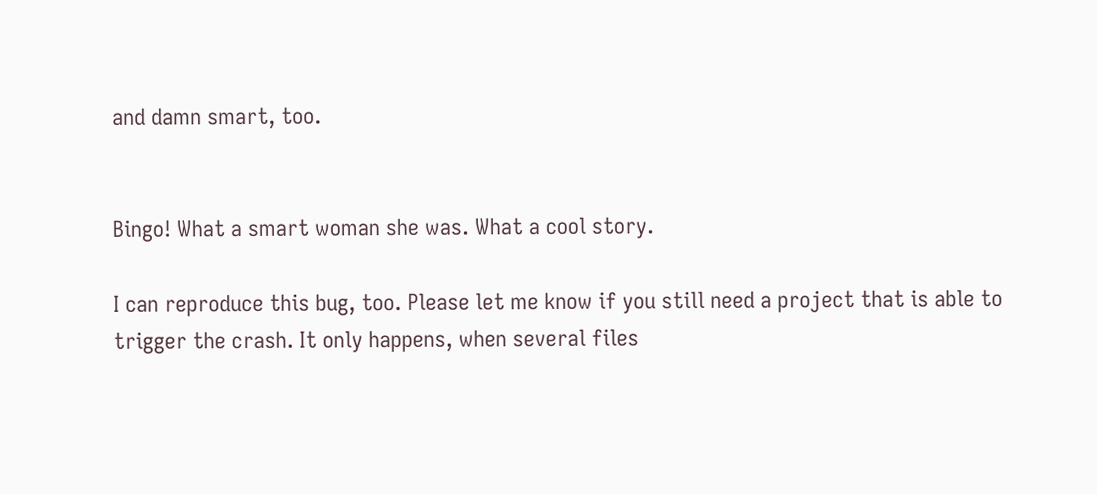and damn smart, too.


Bingo! What a smart woman she was. What a cool story.

I can reproduce this bug, too. Please let me know if you still need a project that is able to trigger the crash. It only happens, when several files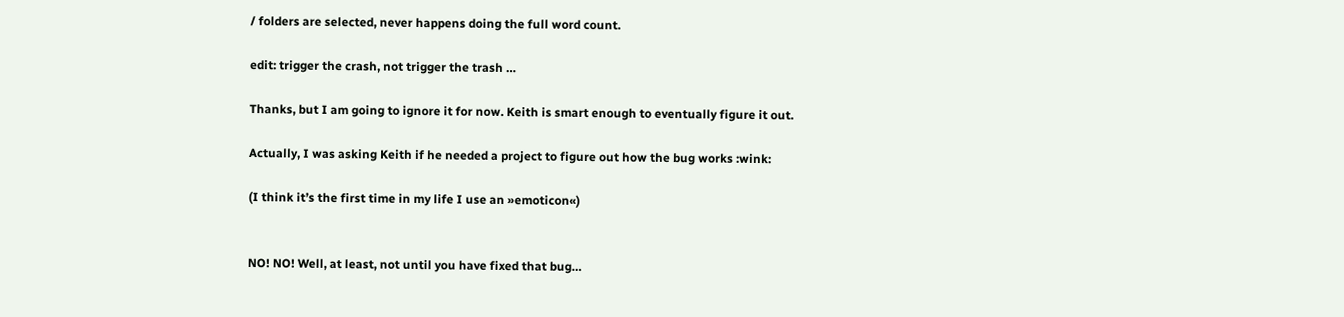/ folders are selected, never happens doing the full word count.

edit: trigger the crash, not trigger the trash …

Thanks, but I am going to ignore it for now. Keith is smart enough to eventually figure it out.

Actually, I was asking Keith if he needed a project to figure out how the bug works :wink:

(I think it’s the first time in my life I use an »emoticon«)


NO! NO! Well, at least, not until you have fixed that bug…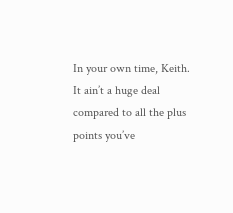In your own time, Keith. It ain’t a huge deal compared to all the plus points you’ve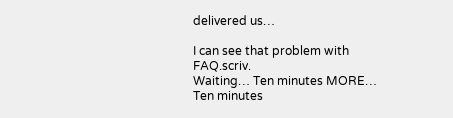delivered us…

I can see that problem with FAQ.scriv.
Waiting… Ten minutes MORE…
Ten minutes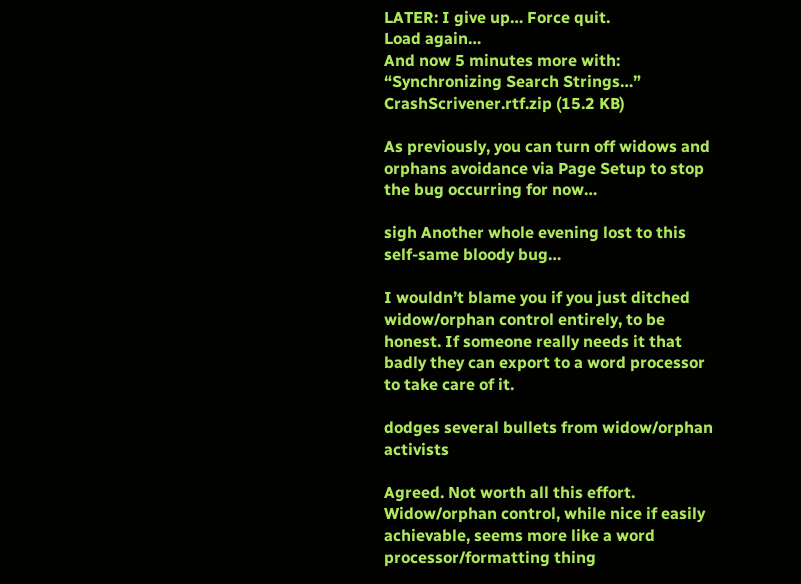LATER: I give up… Force quit.
Load again…
And now 5 minutes more with:
“Synchronizing Search Strings…”
CrashScrivener.rtf.zip (15.2 KB)

As previously, you can turn off widows and orphans avoidance via Page Setup to stop the bug occurring for now…

sigh Another whole evening lost to this self-same bloody bug…

I wouldn’t blame you if you just ditched widow/orphan control entirely, to be honest. If someone really needs it that badly they can export to a word processor to take care of it.

dodges several bullets from widow/orphan activists

Agreed. Not worth all this effort. Widow/orphan control, while nice if easily achievable, seems more like a word processor/formatting thing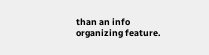than an info organizing feature.